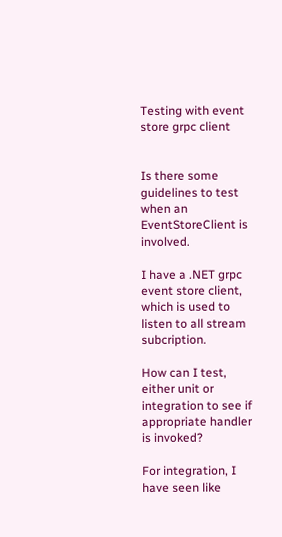Testing with event store grpc client


Is there some guidelines to test when an EventStoreClient is involved.

I have a .NET grpc event store client, which is used to listen to all stream subcription.

How can I test, either unit or integration to see if appropriate handler is invoked?

For integration, I have seen like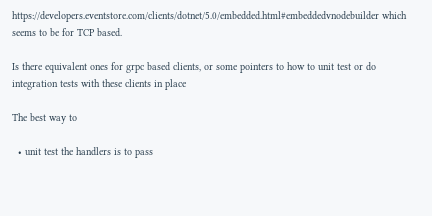https://developers.eventstore.com/clients/dotnet/5.0/embedded.html#embeddedvnodebuilder which seems to be for TCP based.

Is there equivalent ones for grpc based clients, or some pointers to how to unit test or do integration tests with these clients in place

The best way to

  • unit test the handlers is to pass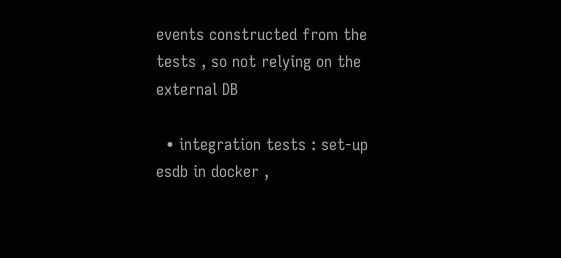events constructed from the tests , so not relying on the external DB

  • integration tests : set-up esdb in docker ,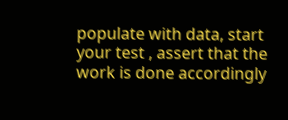populate with data, start your test , assert that the work is done accordingly